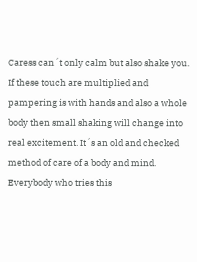Caress can´t only calm but also shake you. If these touch are multiplied and pampering is with hands and also a whole body then small shaking will change into real excitement. It´s an old and checked method of care of a body and mind. Everybody who tries this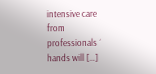intensive care from professionals ´ hands will […]